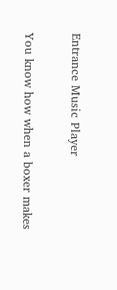Entrance Music Player

You know how when a boxer makes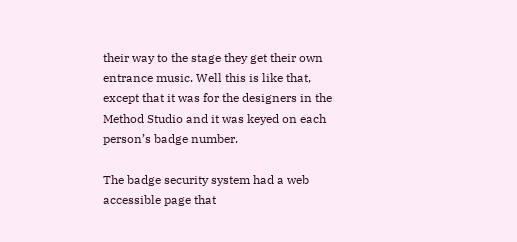their way to the stage they get their own entrance music. Well this is like that, except that it was for the designers in the Method Studio and it was keyed on each person’s badge number.

The badge security system had a web accessible page that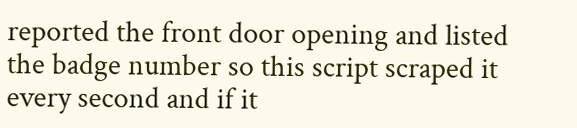reported the front door opening and listed the badge number so this script scraped it every second and if it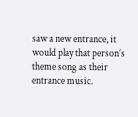saw a new entrance, it would play that person’s theme song as their entrance music.